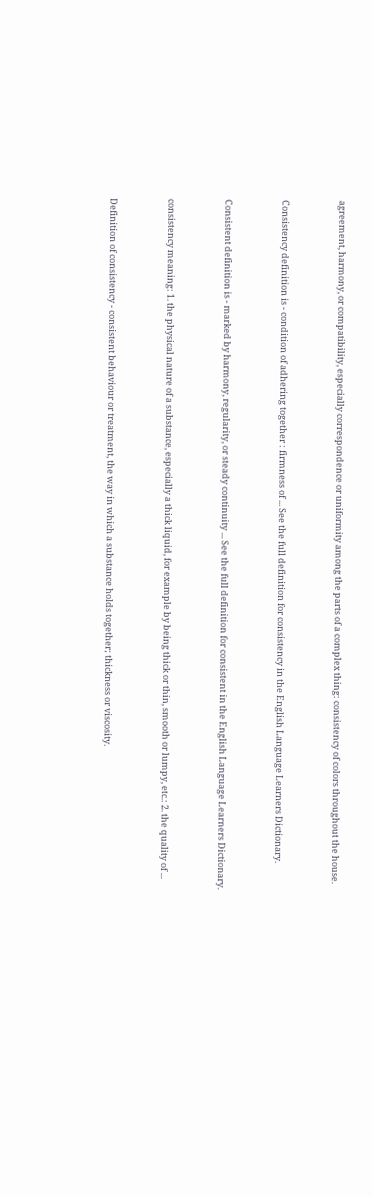agreement, harmony, or compatibility, especially correspondence or uniformity among the parts of a complex thing: consistency of colors throughout the house.


Consistency definition is - condition of adhering together : firmness of ... See the full definition for consistency in the English Language Learners Dictionary.


Consistent definition is - marked by harmony, regularity, or steady continuity ... See the full definition for consistent in the English Language Learners Dictionary.


consistency meaning: 1. the physical nature of a substance, especially a thick liquid, for example by being thick or thin, smooth or lumpy, etc.: 2. the quality of ...


Definition of consistency - consistent behaviour or treatment, the way in which a substance holds together; thickness or viscosity.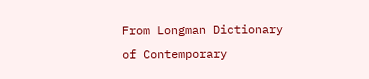From Longman Dictionary of Contemporary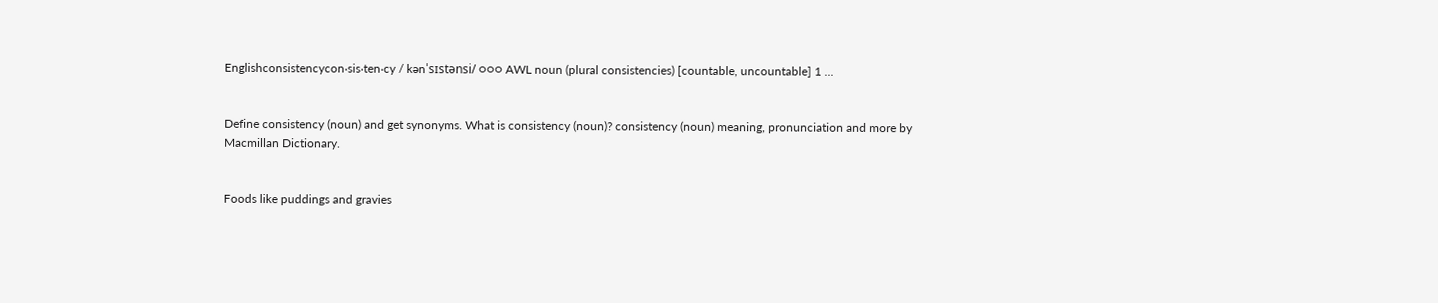Englishconsistencycon‧sis‧ten‧cy / kənˈsɪstənsi/ ○○○ AWL noun (plural consistencies) [countable, uncountable] 1 ...


Define consistency (noun) and get synonyms. What is consistency (noun)? consistency (noun) meaning, pronunciation and more by Macmillan Dictionary.


Foods like puddings and gravies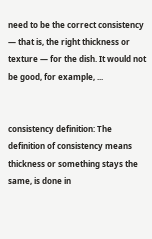need to be the correct consistency — that is, the right thickness or texture — for the dish. It would not be good, for example, ...


consistency definition: The definition of consistency means thickness or something stays the same, is done in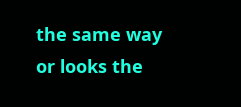the same way or looks the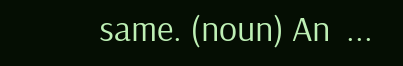same. (noun) An  ...